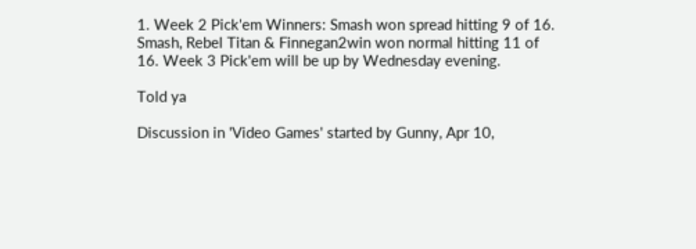1. Week 2 Pick'em Winners: Smash won spread hitting 9 of 16. Smash, Rebel Titan & Finnegan2win won normal hitting 11 of 16. Week 3 Pick'em will be up by Wednesday evening.

Told ya

Discussion in 'Video Games' started by Gunny, Apr 10,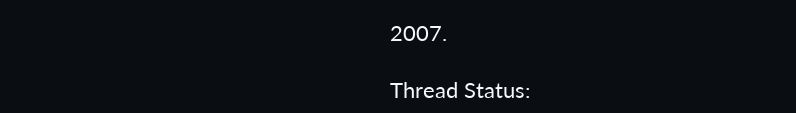2007.

Thread Status: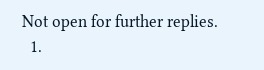Not open for further replies.
  1.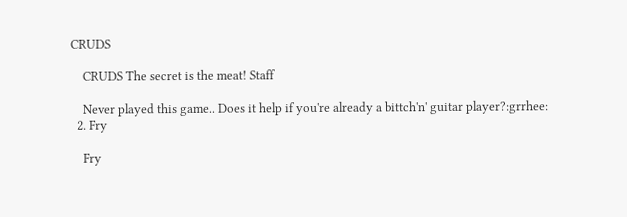CRUDS

    CRUDS The secret is the meat! Staff

    Never played this game.. Does it help if you're already a bittch'n' guitar player?:grrhee:
  2. Fry

    Fry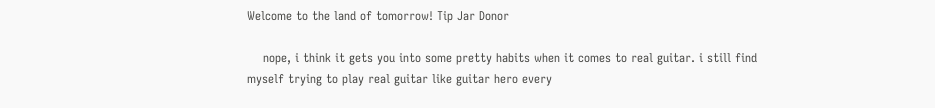Welcome to the land of tomorrow! Tip Jar Donor

    nope, i think it gets you into some pretty habits when it comes to real guitar. i still find myself trying to play real guitar like guitar hero every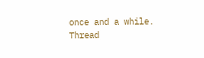once and a while.
Thread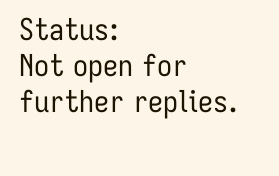Status:
Not open for further replies.